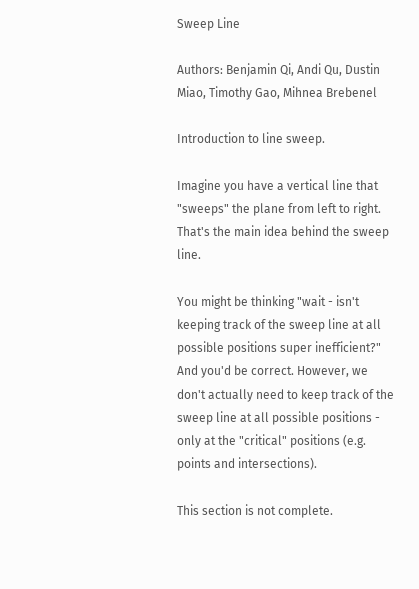Sweep Line

Authors: Benjamin Qi, Andi Qu, Dustin Miao, Timothy Gao, Mihnea Brebenel

Introduction to line sweep.

Imagine you have a vertical line that "sweeps" the plane from left to right. That's the main idea behind the sweep line.

You might be thinking "wait - isn't keeping track of the sweep line at all possible positions super inefficient?" And you'd be correct. However, we don't actually need to keep track of the sweep line at all possible positions - only at the "critical" positions (e.g. points and intersections).

This section is not complete.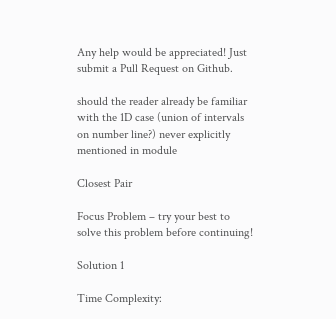Any help would be appreciated! Just submit a Pull Request on Github.

should the reader already be familiar with the 1D case (union of intervals on number line?) never explicitly mentioned in module

Closest Pair

Focus Problem – try your best to solve this problem before continuing!

Solution 1

Time Complexity: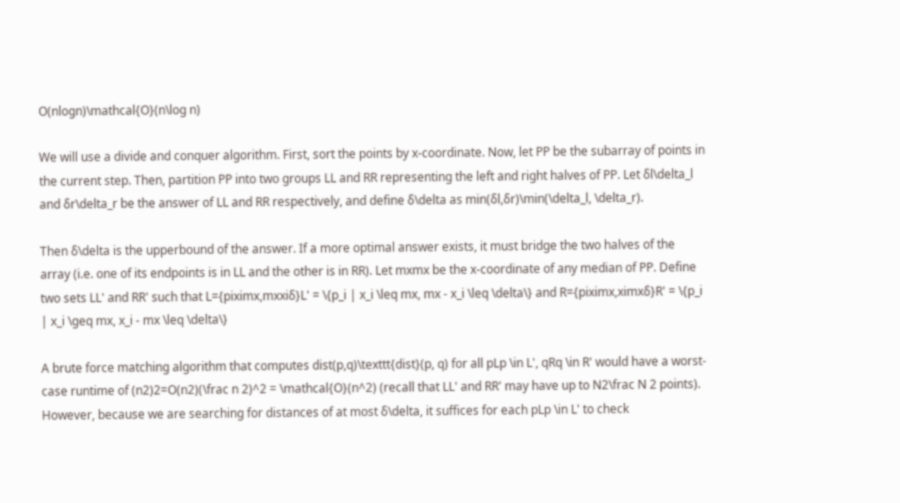O(nlogn)\mathcal{O}(n\log n)

We will use a divide and conquer algorithm. First, sort the points by x-coordinate. Now, let PP be the subarray of points in the current step. Then, partition PP into two groups LL and RR representing the left and right halves of PP. Let δl\delta_l and δr\delta_r be the answer of LL and RR respectively, and define δ\delta as min(δl,δr)\min(\delta_l, \delta_r).

Then δ\delta is the upperbound of the answer. If a more optimal answer exists, it must bridge the two halves of the array (i.e. one of its endpoints is in LL and the other is in RR). Let mxmx be the x-coordinate of any median of PP. Define two sets LL' and RR' such that L={piximx,mxxiδ}L' = \{p_i | x_i \leq mx, mx - x_i \leq \delta\} and R={piximx,ximxδ}R' = \{p_i | x_i \geq mx, x_i - mx \leq \delta\}

A brute force matching algorithm that computes dist(p,q)\texttt{dist}(p, q) for all pLp \in L', qRq \in R' would have a worst-case runtime of (n2)2=O(n2)(\frac n 2)^2 = \mathcal{O}(n^2) (recall that LL' and RR' may have up to N2\frac N 2 points). However, because we are searching for distances of at most δ\delta, it suffices for each pLp \in L' to check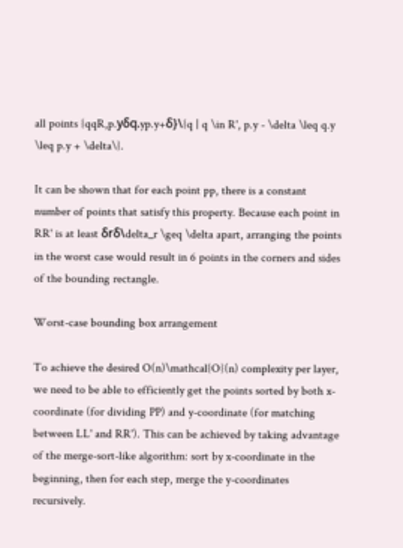all points {qqR,p.yδq.yp.y+δ}\{q | q \in R', p.y - \delta \leq q.y \leq p.y + \delta\}.

It can be shown that for each point pp, there is a constant number of points that satisfy this property. Because each point in RR' is at least δrδ\delta_r \geq \delta apart, arranging the points in the worst case would result in 6 points in the corners and sides of the bounding rectangle.

Worst-case bounding box arrangement

To achieve the desired O(n)\mathcal{O}(n) complexity per layer, we need to be able to efficiently get the points sorted by both x-coordinate (for dividing PP) and y-coordinate (for matching between LL' and RR'). This can be achieved by taking advantage of the merge-sort-like algorithm: sort by x-coordinate in the beginning, then for each step, merge the y-coordinates recursively.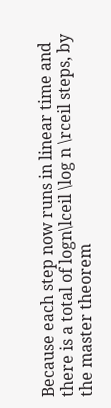Because each step now runs in linear time and there is a total of logn\lceil \log n \rceil steps, by the master theorem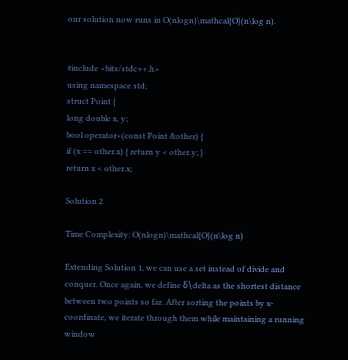our solution now runs in O(nlogn)\mathcal{O}(n\log n).


#include <bits/stdc++.h>
using namespace std;
struct Point {
long double x, y;
bool operator<(const Point &other) {
if (x == other.x) { return y < other.y; }
return x < other.x;

Solution 2

Time Complexity: O(nlogn)\mathcal{O}(n\log n)

Extending Solution 1, we can use a set instead of divide and conquer. Once again, we define δ\delta as the shortest distance between two points so far. After sorting the points by x-coordinate, we iterate through them while maintaining a running window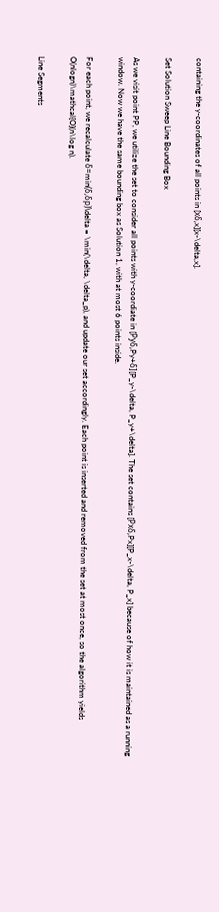containing the y-coordinates of all points in [xδ,x][x-\delta,x].

Set Solution Sweep Line Bounding Box

As we visit point PP, we utilize the set to consider all points with y-coordiate in [Pyδ,Py+δ][P_y-\delta, P_y+\delta]. The set contains [Pxδ,Px][P_x-\delta, P_x] because of how it is maintained as a running window. Now we have the same bounding box as Solution 1, with at most 6 points inside.

For each point, we recalculate δ=min(δ,δp)\delta = \min(\delta, \delta_p), and update our set accordingly. Each point is inserted and removed from the set at most once, so the algorithm yields O(nlogn)\mathcal{O}(n\log n).

Line Segments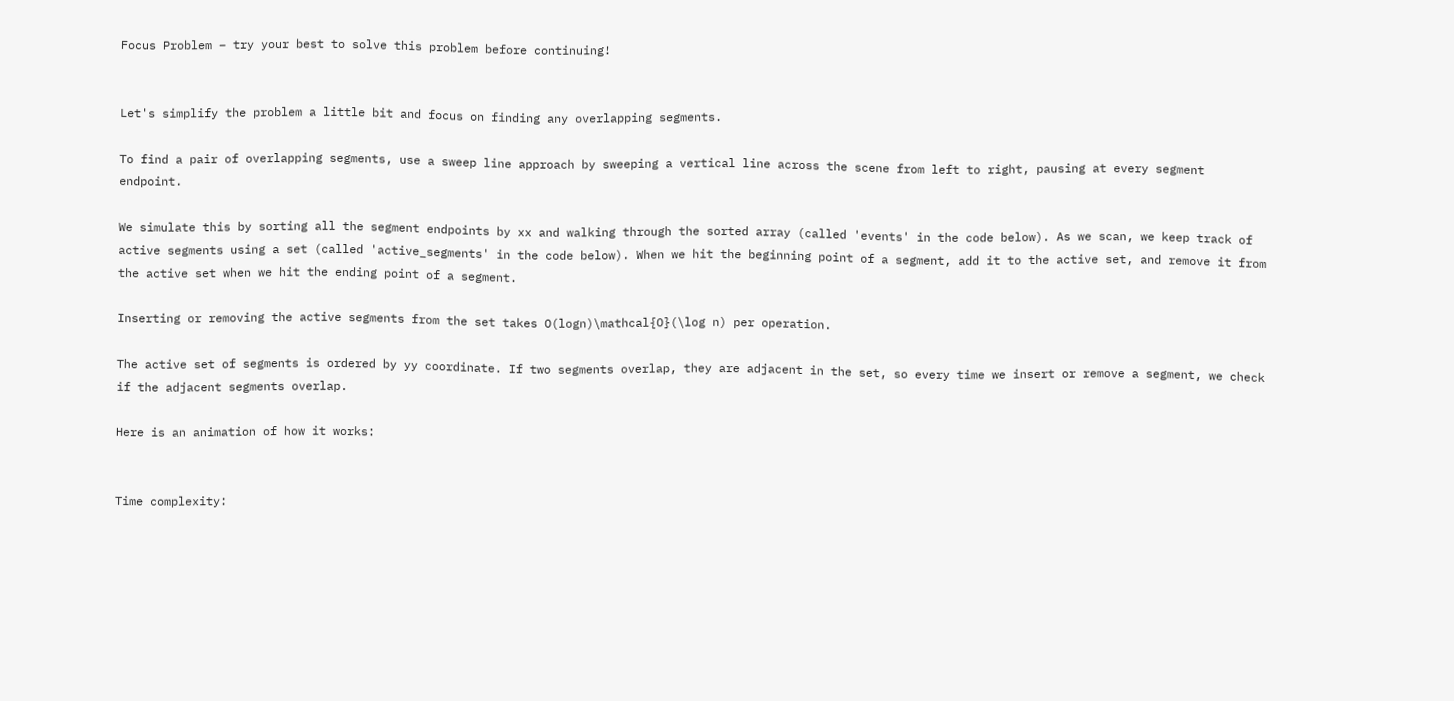Focus Problem – try your best to solve this problem before continuing!


Let's simplify the problem a little bit and focus on finding any overlapping segments.

To find a pair of overlapping segments, use a sweep line approach by sweeping a vertical line across the scene from left to right, pausing at every segment endpoint.

We simulate this by sorting all the segment endpoints by xx and walking through the sorted array (called 'events' in the code below). As we scan, we keep track of active segments using a set (called 'active_segments' in the code below). When we hit the beginning point of a segment, add it to the active set, and remove it from the active set when we hit the ending point of a segment.

Inserting or removing the active segments from the set takes O(logn)\mathcal{O}(\log n) per operation.

The active set of segments is ordered by yy coordinate. If two segments overlap, they are adjacent in the set, so every time we insert or remove a segment, we check if the adjacent segments overlap.

Here is an animation of how it works:


Time complexity: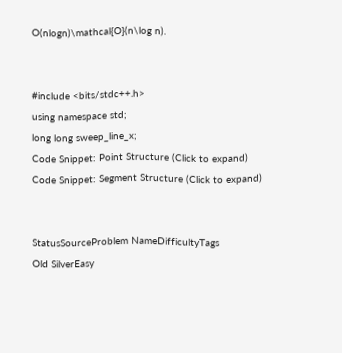O(nlogn)\mathcal{O}(n\log n).


#include <bits/stdc++.h>
using namespace std;
long long sweep_line_x;
Code Snippet: Point Structure (Click to expand)
Code Snippet: Segment Structure (Click to expand)


StatusSourceProblem NameDifficultyTags
Old SilverEasy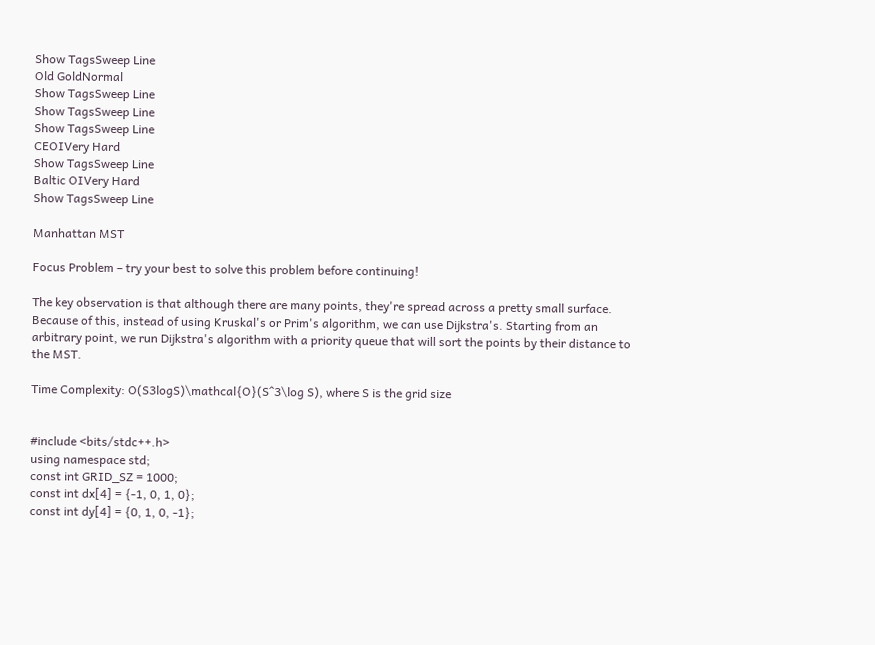Show TagsSweep Line
Old GoldNormal
Show TagsSweep Line
Show TagsSweep Line
Show TagsSweep Line
CEOIVery Hard
Show TagsSweep Line
Baltic OIVery Hard
Show TagsSweep Line

Manhattan MST

Focus Problem – try your best to solve this problem before continuing!

The key observation is that although there are many points, they're spread across a pretty small surface. Because of this, instead of using Kruskal's or Prim's algorithm, we can use Dijkstra's. Starting from an arbitrary point, we run Dijkstra's algorithm with a priority queue that will sort the points by their distance to the MST.

Time Complexity: O(S3logS)\mathcal{O}(S^3\log S), where S is the grid size


#include <bits/stdc++.h>
using namespace std;
const int GRID_SZ = 1000;
const int dx[4] = {-1, 0, 1, 0};
const int dy[4] = {0, 1, 0, -1};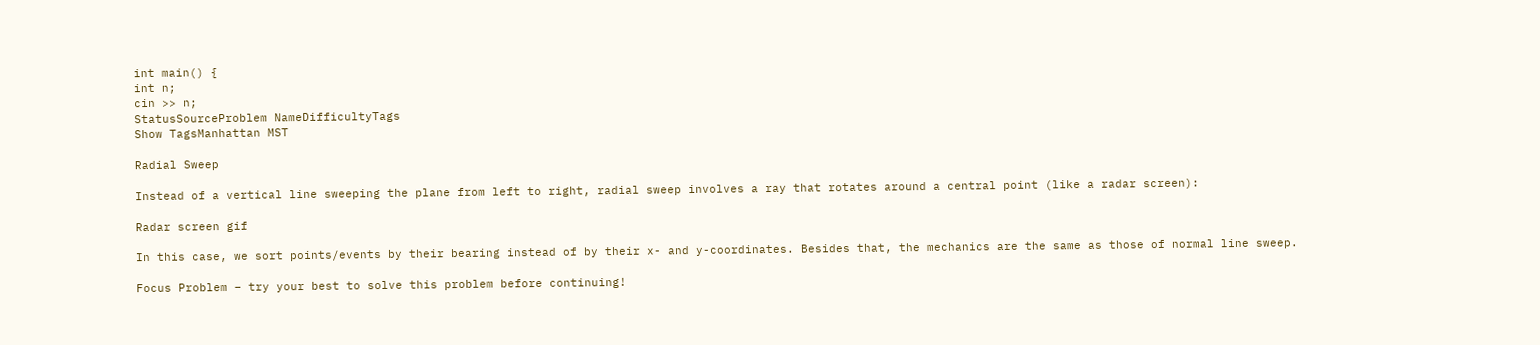int main() {
int n;
cin >> n;
StatusSourceProblem NameDifficultyTags
Show TagsManhattan MST

Radial Sweep

Instead of a vertical line sweeping the plane from left to right, radial sweep involves a ray that rotates around a central point (like a radar screen):

Radar screen gif

In this case, we sort points/events by their bearing instead of by their x- and y-coordinates. Besides that, the mechanics are the same as those of normal line sweep.

Focus Problem – try your best to solve this problem before continuing!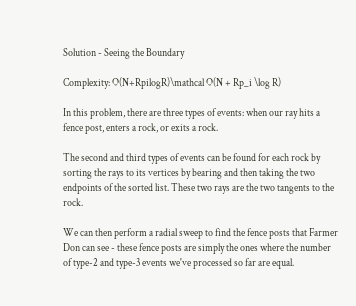Solution - Seeing the Boundary

Complexity: O(N+RpilogR)\mathcal O(N + Rp_i \log R)

In this problem, there are three types of events: when our ray hits a fence post, enters a rock, or exits a rock.

The second and third types of events can be found for each rock by sorting the rays to its vertices by bearing and then taking the two endpoints of the sorted list. These two rays are the two tangents to the rock.

We can then perform a radial sweep to find the fence posts that Farmer Don can see - these fence posts are simply the ones where the number of type-2 and type-3 events we've processed so far are equal.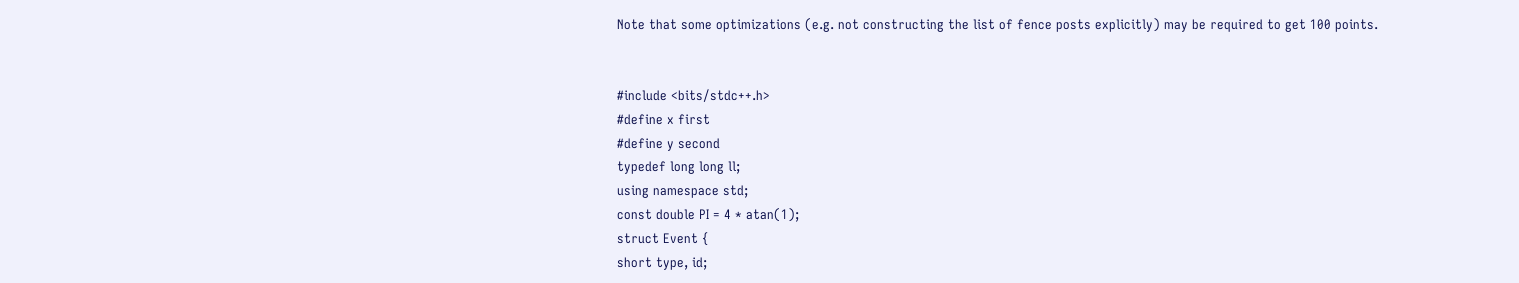Note that some optimizations (e.g. not constructing the list of fence posts explicitly) may be required to get 100 points.


#include <bits/stdc++.h>
#define x first
#define y second
typedef long long ll;
using namespace std;
const double PI = 4 * atan(1);
struct Event {
short type, id;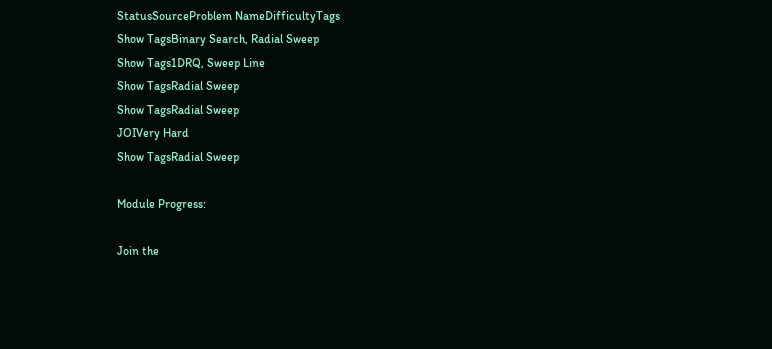StatusSourceProblem NameDifficultyTags
Show TagsBinary Search, Radial Sweep
Show Tags1DRQ, Sweep Line
Show TagsRadial Sweep
Show TagsRadial Sweep
JOIVery Hard
Show TagsRadial Sweep

Module Progress:

Join the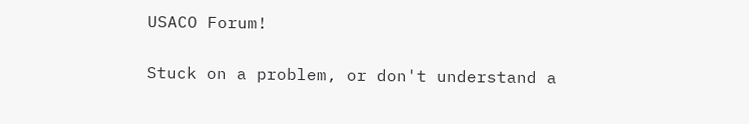USACO Forum!

Stuck on a problem, or don't understand a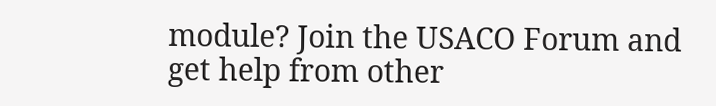module? Join the USACO Forum and get help from other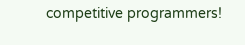competitive programmers!